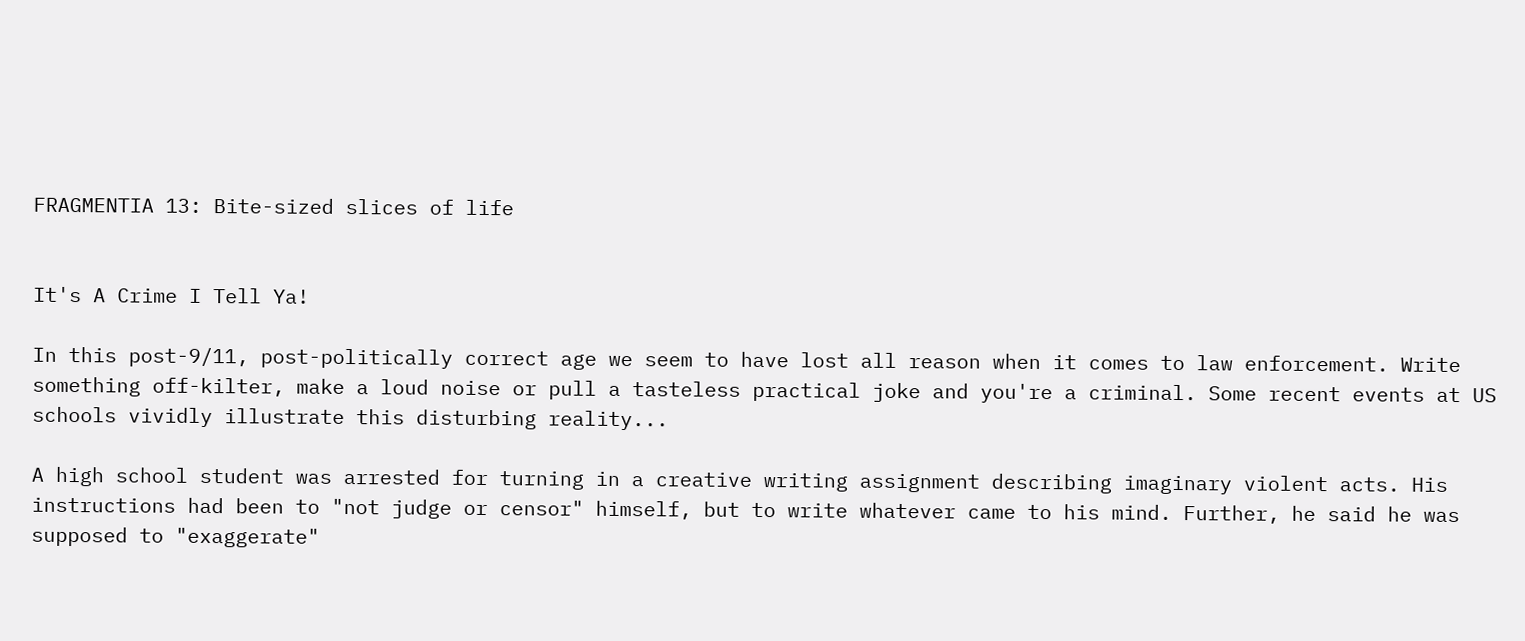FRAGMENTIA 13: Bite-sized slices of life


It's A Crime I Tell Ya!

In this post-9/11, post-politically correct age we seem to have lost all reason when it comes to law enforcement. Write something off-kilter, make a loud noise or pull a tasteless practical joke and you're a criminal. Some recent events at US schools vividly illustrate this disturbing reality...

A high school student was arrested for turning in a creative writing assignment describing imaginary violent acts. His instructions had been to "not judge or censor" himself, but to write whatever came to his mind. Further, he said he was supposed to "exaggerate"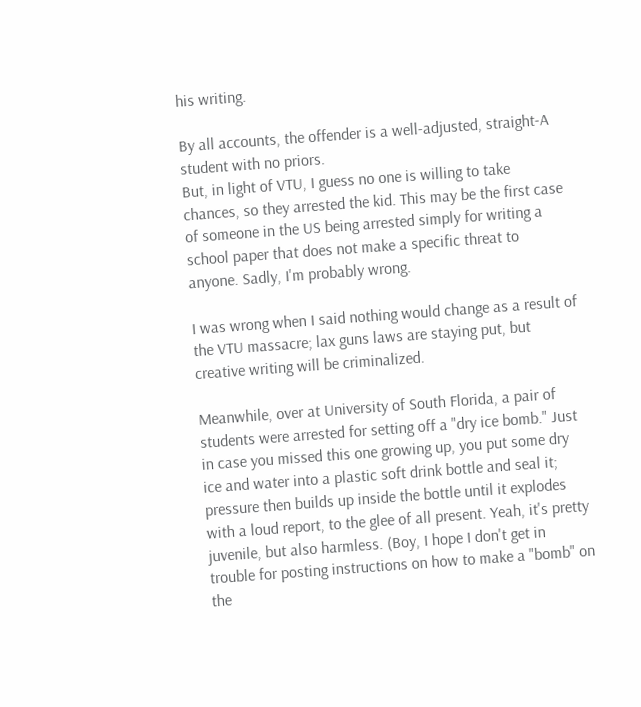his writing.

By all accounts, the offender is a well-adjusted, straight-A student with no priors.
But, in light of VTU, I guess no one is willing to take chances, so they arrested the kid. This may be the first case of someone in the US being arrested simply for writing a school paper that does not make a specific threat to anyone. Sadly, I'm probably wrong.

I was wrong when I said nothing would change as a result of the VTU massacre; lax guns laws are staying put, but creative writing will be criminalized.

Meanwhile, over at University of South Florida, a pair of students were arrested for setting off a "dry ice bomb." Just in case you missed this one growing up, you put some dry ice and water into a plastic soft drink bottle and seal it; pressure then builds up inside the bottle until it explodes with a loud report, to the glee of all present. Yeah, it's pretty juvenile, but also harmless. (Boy, I hope I don't get in trouble for posting instructions on how to make a "bomb" on the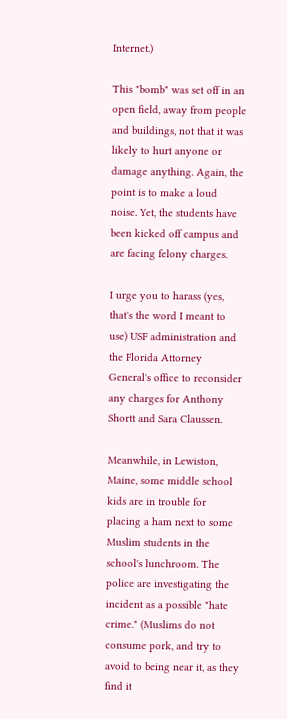Internet.)

This "bomb" was set off in an open field, away from people and buildings, not that it was likely to hurt anyone or damage anything. Again, the point is to make a loud noise. Yet, the students have been kicked off campus and are facing felony charges.

I urge you to harass (yes, that's the word I meant to use) USF administration and the Florida Attorney General's office to reconsider any charges for Anthony Shortt and Sara Claussen.

Meanwhile, in Lewiston, Maine, some middle school kids are in trouble for placing a ham next to some Muslim students in the school's lunchroom. The police are investigating the incident as a possible "hate crime." (Muslims do not consume pork, and try to avoid to being near it, as they find it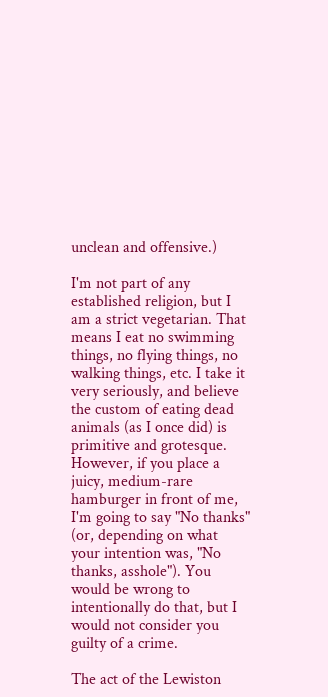unclean and offensive.)

I'm not part of any established religion, but I am a strict vegetarian. That means I eat no swimming things, no flying things, no walking things, etc. I take it very seriously, and believe the custom of eating dead animals (as I once did) is primitive and grotesque. However, if you place a juicy, medium-rare hamburger in front of me, I'm going to say "No thanks" (or, depending on what your intention was, "No thanks, asshole"). You would be wrong to intentionally do that, but I would not consider you guilty of a crime.

The act of the Lewiston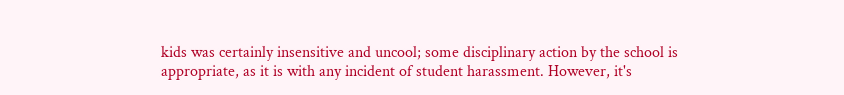kids was certainly insensitive and uncool; some disciplinary action by the school is appropriate, as it is with any incident of student harassment. However, it's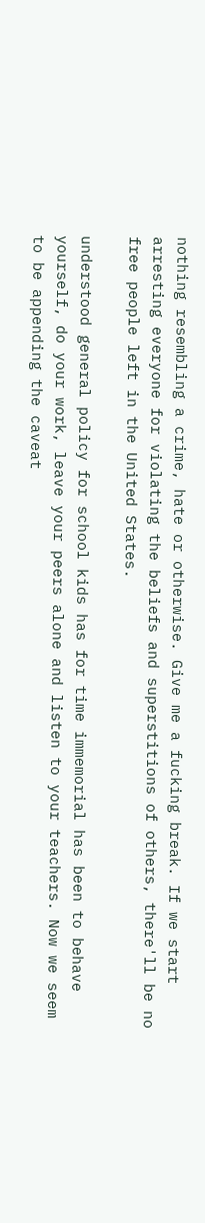nothing resembling a crime, hate or otherwise. Give me a fucking break. If we start arresting everyone for violating the beliefs and superstitions of others, there'll be no free people left in the United States.

understood general policy for school kids has for time immemorial has been to behave yourself, do your work, leave your peers alone and listen to your teachers. Now we seem to be appending the caveat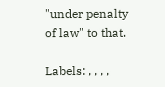"under penalty of law" to that.

Labels: , , , ,